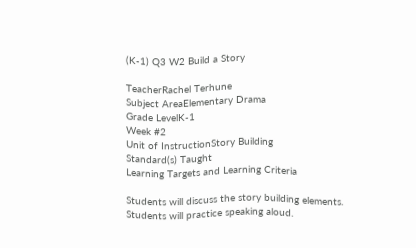(K-1) Q3 W2 Build a Story

TeacherRachel Terhune
Subject AreaElementary Drama
Grade LevelK-1
Week #2
Unit of InstructionStory Building
Standard(s) Taught
Learning Targets and Learning Criteria

Students will discuss the story building elements.
Students will practice speaking aloud.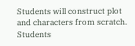Students will construct plot and characters from scratch.
Students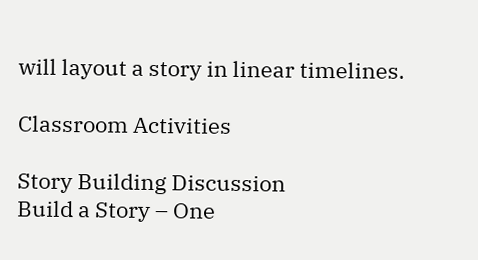will layout a story in linear timelines.

Classroom Activities

Story Building Discussion
Build a Story – One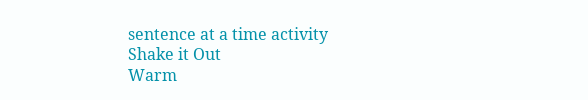sentence at a time activity
Shake it Out
Warm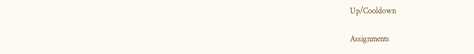Up/Cooldown

Assignments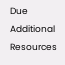Due
Additional Resources